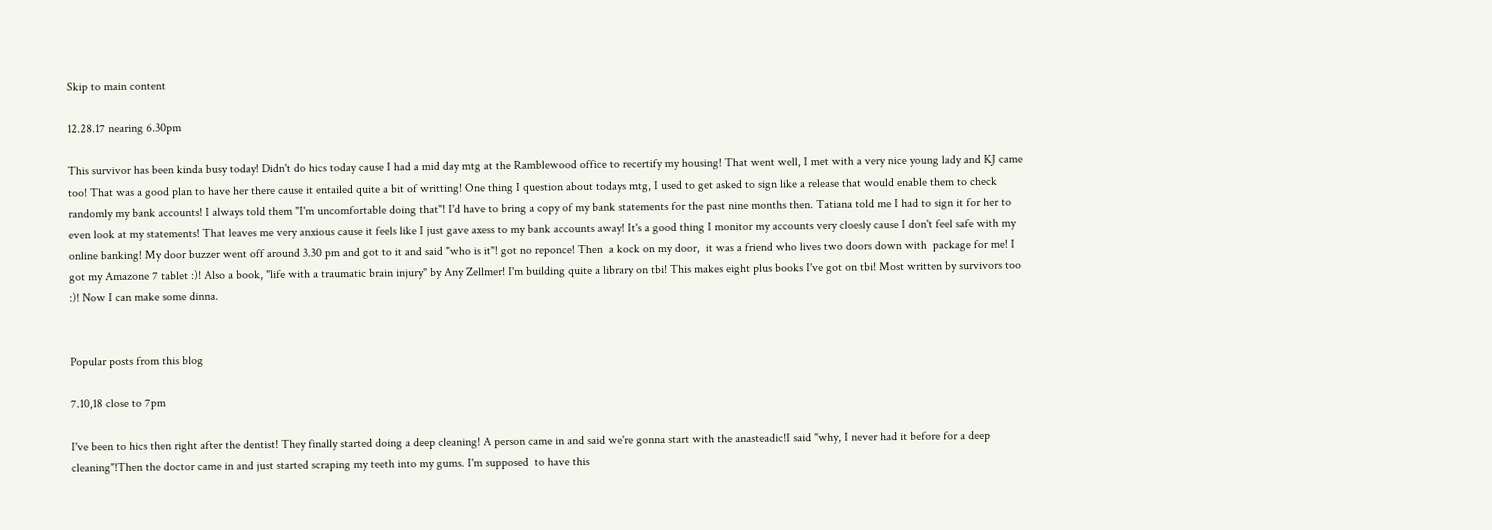Skip to main content

12.28.17 nearing 6.30pm

This survivor has been kinda busy today! Didn't do hics today cause I had a mid day mtg at the Ramblewood office to recertify my housing! That went well, I met with a very nice young lady and KJ came too! That was a good plan to have her there cause it entailed quite a bit of writting! One thing I question about todays mtg, I used to get asked to sign like a release that would enable them to check randomly my bank accounts! I always told them "I'm uncomfortable doing that"! I'd have to bring a copy of my bank statements for the past nine months then. Tatiana told me I had to sign it for her to even look at my statements! That leaves me very anxious cause it feels like I just gave axess to my bank accounts away! It's a good thing I monitor my accounts very cloesly cause I don't feel safe with my online banking! My door buzzer went off around 3.30 pm and got to it and said "who is it"! got no reponce! Then  a kock on my door,  it was a friend who lives two doors down with  package for me! I got my Amazone 7 tablet :)! Also a book, "life with a traumatic brain injury" by Any Zellmer! I'm building quite a library on tbi! This makes eight plus books I've got on tbi! Most written by survivors too :)! Now I can make some dinna.


Popular posts from this blog

7.10,18 close to 7pm

I've been to hics then right after the dentist! They finally started doing a deep cleaning! A person came in and said we're gonna start with the anasteadic!I said "why, I never had it before for a deep cleaning"!Then the doctor came in and just started scraping my teeth into my gums. I'm supposed  to have this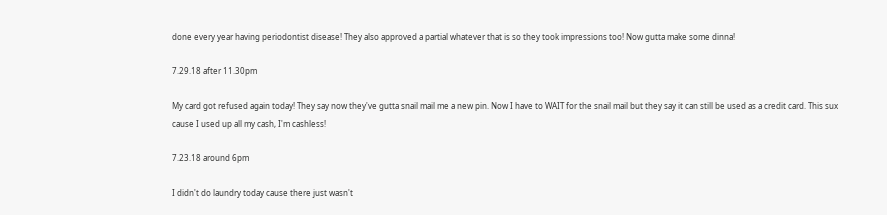done every year having periodontist disease! They also approved a partial whatever that is so they took impressions too! Now gutta make some dinna!

7.29.18 after 11.30pm

My card got refused again today! They say now they've gutta snail mail me a new pin. Now I have to WAIT for the snail mail but they say it can still be used as a credit card. This sux cause I used up all my cash, I'm cashless!

7.23.18 around 6pm

I didn't do laundry today cause there just wasn't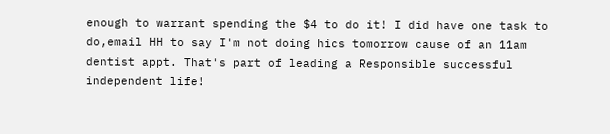enough to warrant spending the $4 to do it! I did have one task to do,email HH to say I'm not doing hics tomorrow cause of an 11am dentist appt. That's part of leading a Responsible successful independent life!